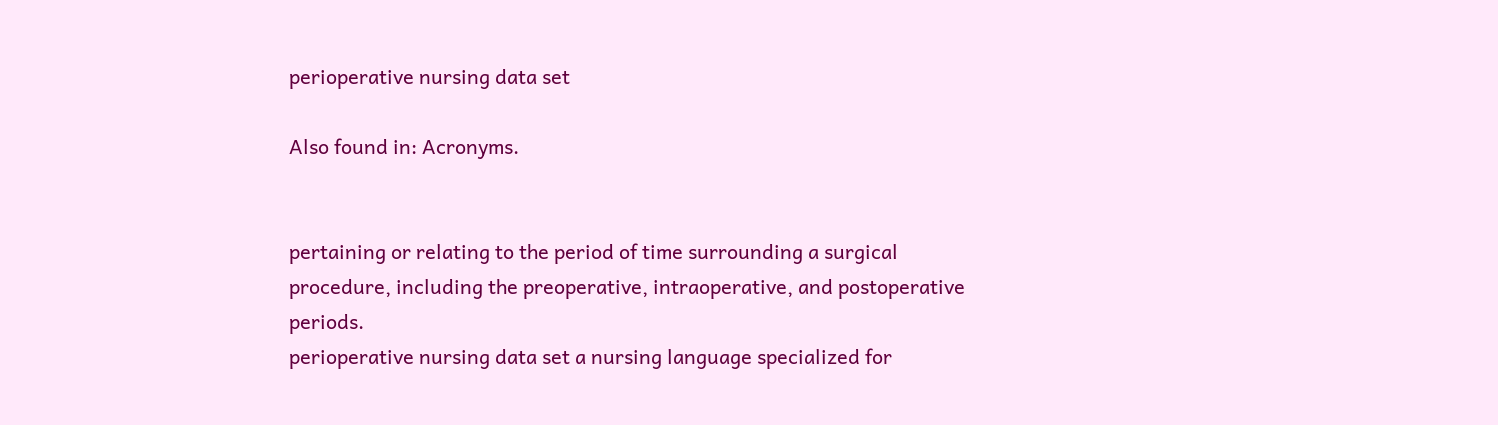perioperative nursing data set

Also found in: Acronyms.


pertaining or relating to the period of time surrounding a surgical procedure, including the preoperative, intraoperative, and postoperative periods.
perioperative nursing data set a nursing language specialized for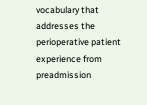vocabulary that addresses the perioperative patient experience from preadmission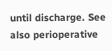until discharge. See also perioperative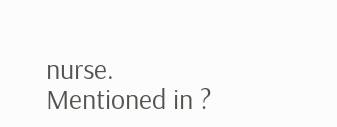nurse.
Mentioned in ?